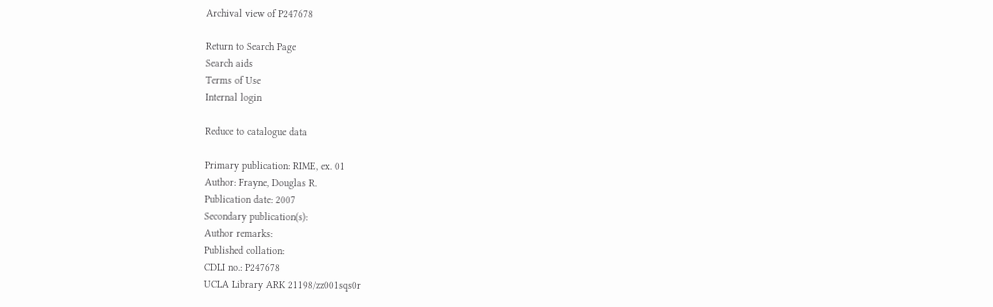Archival view of P247678

Return to Search Page
Search aids
Terms of Use
Internal login

Reduce to catalogue data

Primary publication: RIME, ex. 01
Author: Frayne, Douglas R.
Publication date: 2007
Secondary publication(s):
Author remarks:
Published collation:
CDLI no.: P247678
UCLA Library ARK 21198/zz001sqs0r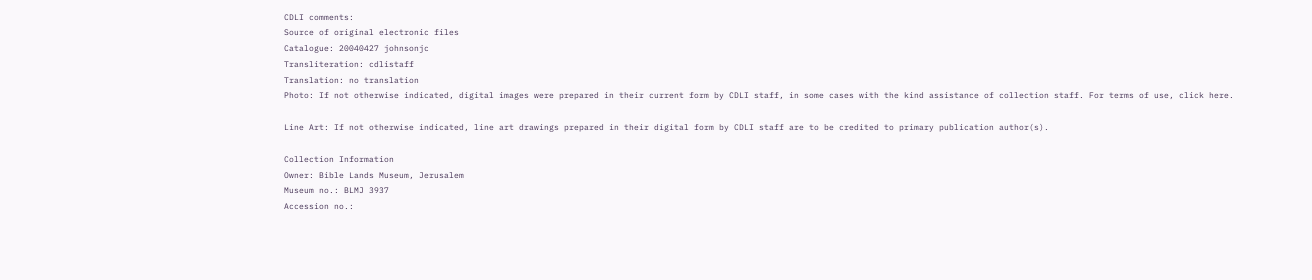CDLI comments:
Source of original electronic files
Catalogue: 20040427 johnsonjc
Transliteration: cdlistaff
Translation: no translation
Photo: If not otherwise indicated, digital images were prepared in their current form by CDLI staff, in some cases with the kind assistance of collection staff. For terms of use, click here.

Line Art: If not otherwise indicated, line art drawings prepared in their digital form by CDLI staff are to be credited to primary publication author(s).

Collection Information
Owner: Bible Lands Museum, Jerusalem
Museum no.: BLMJ 3937
Accession no.: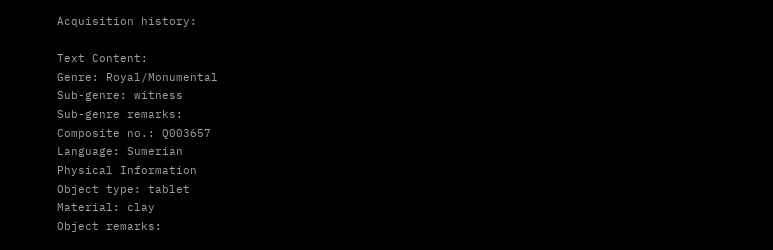Acquisition history:

Text Content:
Genre: Royal/Monumental
Sub-genre: witness
Sub-genre remarks:
Composite no.: Q003657
Language: Sumerian
Physical Information
Object type: tablet
Material: clay
Object remarks: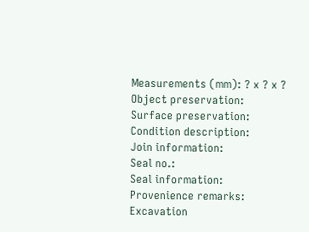Measurements (mm): ? x ? x ?
Object preservation:
Surface preservation:
Condition description:
Join information:
Seal no.:
Seal information:
Provenience remarks:
Excavation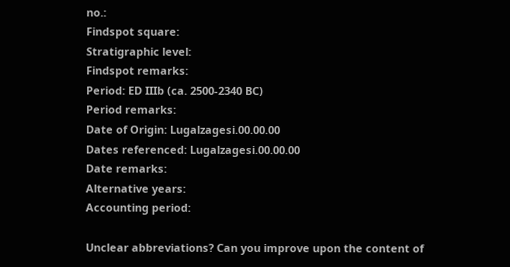no.:
Findspot square:
Stratigraphic level:
Findspot remarks:
Period: ED IIIb (ca. 2500-2340 BC)
Period remarks:
Date of Origin: Lugalzagesi.00.00.00
Dates referenced: Lugalzagesi.00.00.00
Date remarks:
Alternative years:
Accounting period:

Unclear abbreviations? Can you improve upon the content of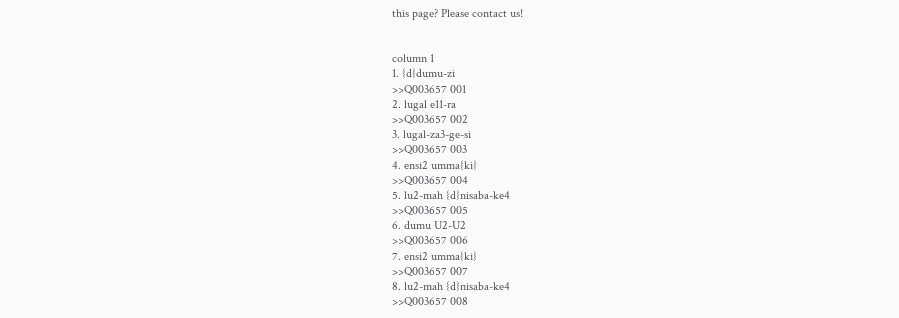this page? Please contact us!


column 1
1. {d}dumu-zi
>>Q003657 001
2. lugal e11-ra
>>Q003657 002
3. lugal-za3-ge-si
>>Q003657 003
4. ensi2 umma{ki}
>>Q003657 004
5. lu2-mah {d}nisaba-ke4
>>Q003657 005
6. dumu U2-U2
>>Q003657 006
7. ensi2 umma{ki}
>>Q003657 007
8. lu2-mah {d}nisaba-ke4
>>Q003657 008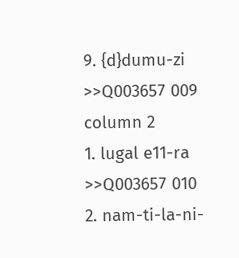9. {d}dumu-zi
>>Q003657 009
column 2
1. lugal e11-ra
>>Q003657 010
2. nam-ti-la-ni-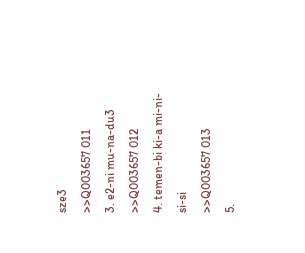sze3
>>Q003657 011
3. e2-ni mu-na-du3
>>Q003657 012
4. temen-bi ki-a mi-ni-si-si
>>Q003657 013
5.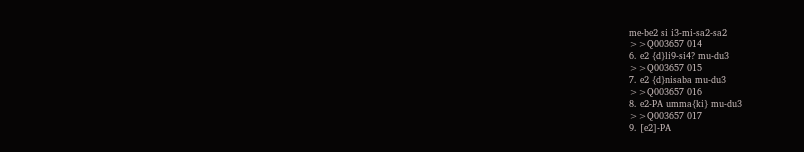me-be2 si i3-mi-sa2-sa2
>>Q003657 014
6. e2 {d}li9-si4? mu-du3
>>Q003657 015
7. e2 {d}nisaba mu-du3
>>Q003657 016
8. e2-PA umma{ki} mu-du3
>>Q003657 017
9. [e2]-PA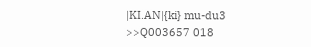|KI.AN|{ki} mu-du3
>>Q003657 018